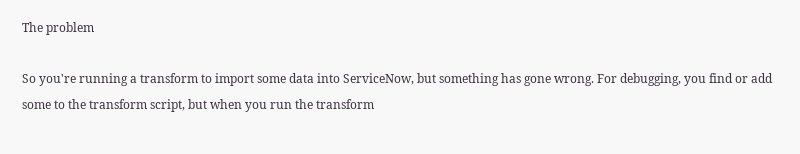The problem

So you're running a transform to import some data into ServiceNow, but something has gone wrong. For debugging, you find or add some to the transform script, but when you run the transform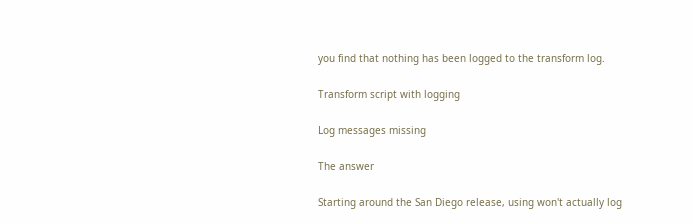you find that nothing has been logged to the transform log.

Transform script with logging

Log messages missing

The answer

Starting around the San Diego release, using won't actually log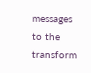messages to the transform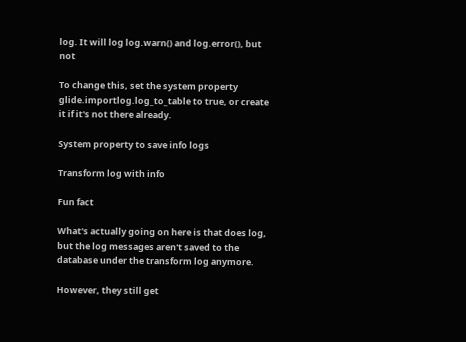log. It will log log.warn() and log.error(), but not

To change this, set the system property glide.importlog.log_to_table to true, or create it if it's not there already.

System property to save info logs

Transform log with info

Fun fact

What's actually going on here is that does log, but the log messages aren't saved to the database under the transform log anymore.

However, they still get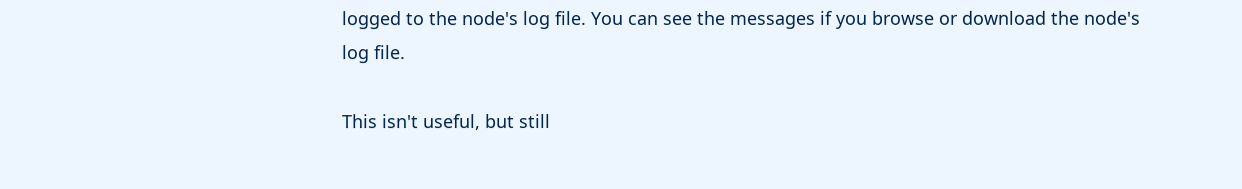logged to the node's log file. You can see the messages if you browse or download the node's log file.

This isn't useful, but still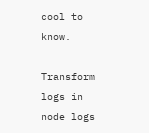cool to know.

Transform logs in node logs